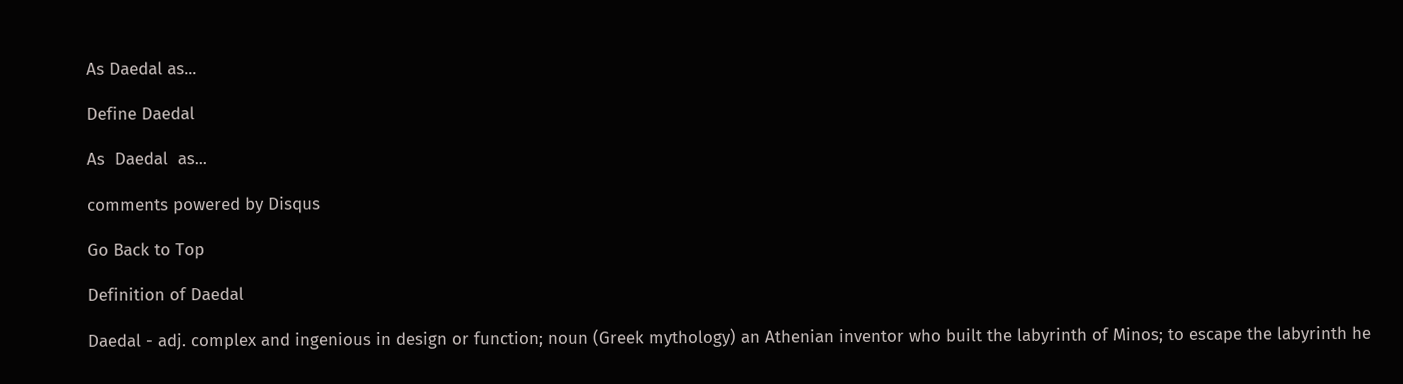As Daedal as...

Define Daedal

As  Daedal  as...

comments powered by Disqus

Go Back to Top

Definition of Daedal

Daedal - adj. complex and ingenious in design or function; noun (Greek mythology) an Athenian inventor who built the labyrinth of Minos; to escape the labyrinth he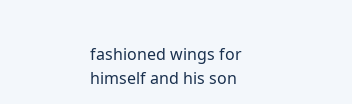fashioned wings for himself and his son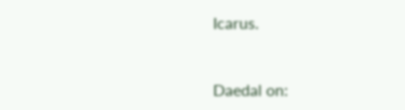Icarus.


Daedal on: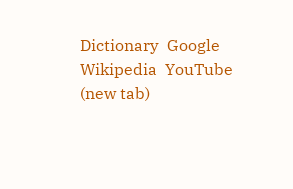Dictionary  Google  Wikipedia  YouTube (new tab)